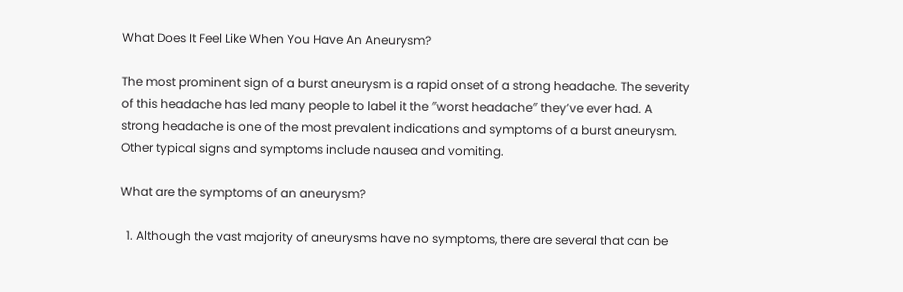What Does It Feel Like When You Have An Aneurysm?

The most prominent sign of a burst aneurysm is a rapid onset of a strong headache. The severity of this headache has led many people to label it the ″worst headache″ they’ve ever had. A strong headache is one of the most prevalent indications and symptoms of a burst aneurysm. Other typical signs and symptoms include nausea and vomiting.

What are the symptoms of an aneurysm?

  1. Although the vast majority of aneurysms have no symptoms, there are several that can be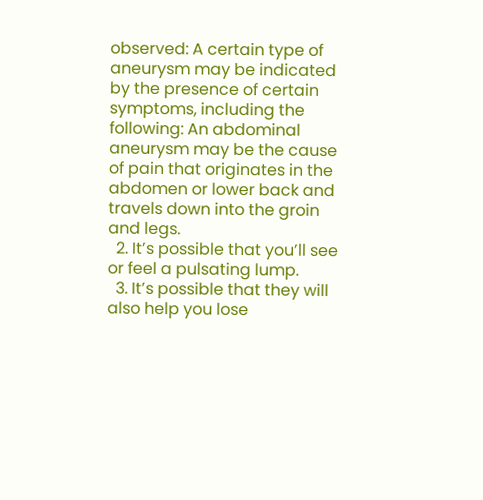observed: A certain type of aneurysm may be indicated by the presence of certain symptoms, including the following: An abdominal aneurysm may be the cause of pain that originates in the abdomen or lower back and travels down into the groin and legs.
  2. It’s possible that you’ll see or feel a pulsating lump.
  3. It’s possible that they will also help you lose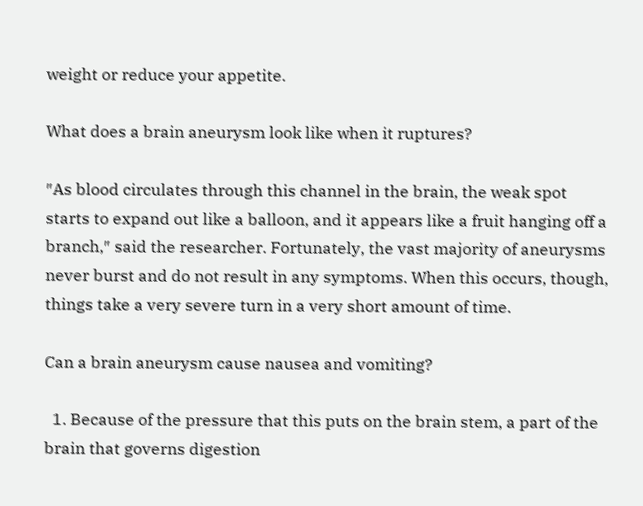weight or reduce your appetite.

What does a brain aneurysm look like when it ruptures?

″As blood circulates through this channel in the brain, the weak spot starts to expand out like a balloon, and it appears like a fruit hanging off a branch,″ said the researcher. Fortunately, the vast majority of aneurysms never burst and do not result in any symptoms. When this occurs, though, things take a very severe turn in a very short amount of time.

Can a brain aneurysm cause nausea and vomiting?

  1. Because of the pressure that this puts on the brain stem, a part of the brain that governs digestion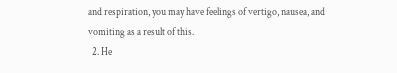and respiration, you may have feelings of vertigo, nausea, and vomiting as a result of this.
  2. He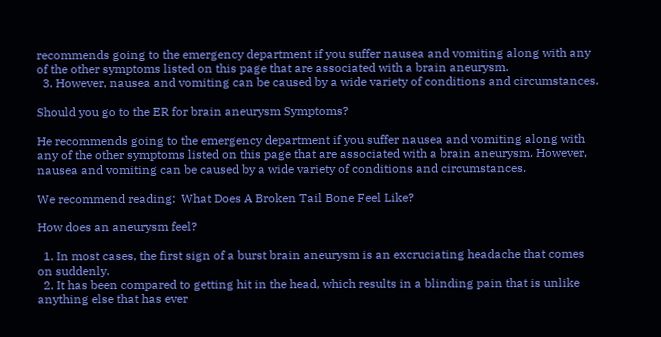recommends going to the emergency department if you suffer nausea and vomiting along with any of the other symptoms listed on this page that are associated with a brain aneurysm.
  3. However, nausea and vomiting can be caused by a wide variety of conditions and circumstances.

Should you go to the ER for brain aneurysm Symptoms?

He recommends going to the emergency department if you suffer nausea and vomiting along with any of the other symptoms listed on this page that are associated with a brain aneurysm. However, nausea and vomiting can be caused by a wide variety of conditions and circumstances.

We recommend reading:  What Does A Broken Tail Bone Feel Like?

How does an aneurysm feel?

  1. In most cases, the first sign of a burst brain aneurysm is an excruciating headache that comes on suddenly.
  2. It has been compared to getting hit in the head, which results in a blinding pain that is unlike anything else that has ever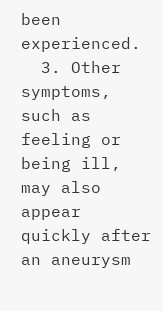been experienced.
  3. Other symptoms, such as feeling or being ill, may also appear quickly after an aneurysm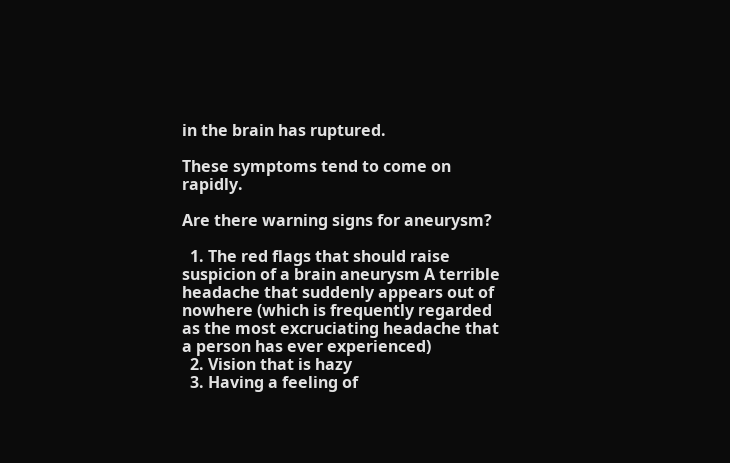in the brain has ruptured.

These symptoms tend to come on rapidly.

Are there warning signs for aneurysm?

  1. The red flags that should raise suspicion of a brain aneurysm A terrible headache that suddenly appears out of nowhere (which is frequently regarded as the most excruciating headache that a person has ever experienced)
  2. Vision that is hazy
  3. Having a feeling of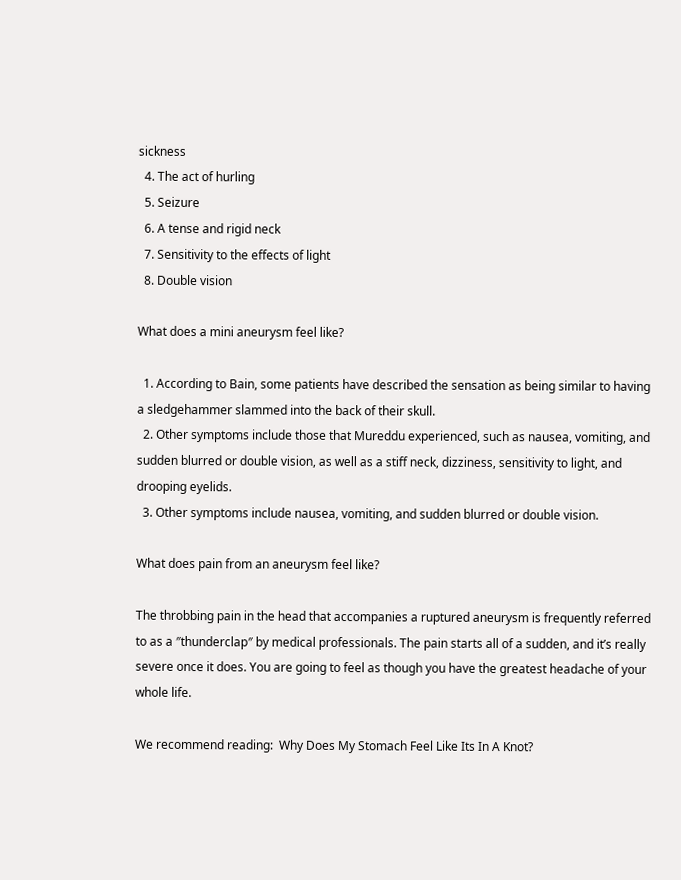sickness
  4. The act of hurling
  5. Seizure
  6. A tense and rigid neck
  7. Sensitivity to the effects of light
  8. Double vision

What does a mini aneurysm feel like?

  1. According to Bain, some patients have described the sensation as being similar to having a sledgehammer slammed into the back of their skull.
  2. Other symptoms include those that Mureddu experienced, such as nausea, vomiting, and sudden blurred or double vision, as well as a stiff neck, dizziness, sensitivity to light, and drooping eyelids.
  3. Other symptoms include nausea, vomiting, and sudden blurred or double vision.

What does pain from an aneurysm feel like?

The throbbing pain in the head that accompanies a ruptured aneurysm is frequently referred to as a ″thunderclap″ by medical professionals. The pain starts all of a sudden, and it’s really severe once it does. You are going to feel as though you have the greatest headache of your whole life.

We recommend reading:  Why Does My Stomach Feel Like Its In A Knot?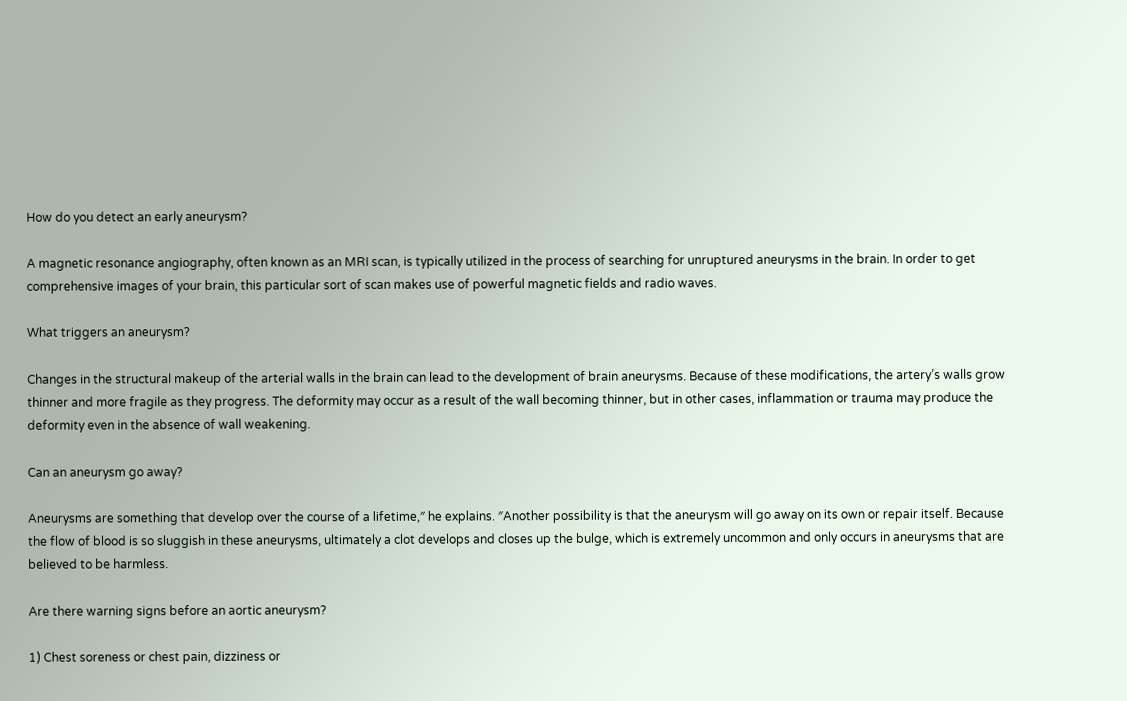How do you detect an early aneurysm?

A magnetic resonance angiography, often known as an MRI scan, is typically utilized in the process of searching for unruptured aneurysms in the brain. In order to get comprehensive images of your brain, this particular sort of scan makes use of powerful magnetic fields and radio waves.

What triggers an aneurysm?

Changes in the structural makeup of the arterial walls in the brain can lead to the development of brain aneurysms. Because of these modifications, the artery’s walls grow thinner and more fragile as they progress. The deformity may occur as a result of the wall becoming thinner, but in other cases, inflammation or trauma may produce the deformity even in the absence of wall weakening.

Can an aneurysm go away?

Aneurysms are something that develop over the course of a lifetime,″ he explains. ″Another possibility is that the aneurysm will go away on its own or repair itself. Because the flow of blood is so sluggish in these aneurysms, ultimately a clot develops and closes up the bulge, which is extremely uncommon and only occurs in aneurysms that are believed to be harmless.

Are there warning signs before an aortic aneurysm?

1) Chest soreness or chest pain, dizziness or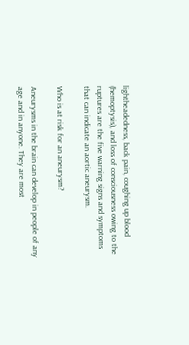lightheadedness, back pain, coughing up blood (hemoptysis), and loss of consciousness owing to the ruptures are the five warning signs and symptoms that can indicate an aortic aneurysm.

Who is at risk for an aneurysm?

Aneurysms in the brain can develop in people of any age and in anyone. They are most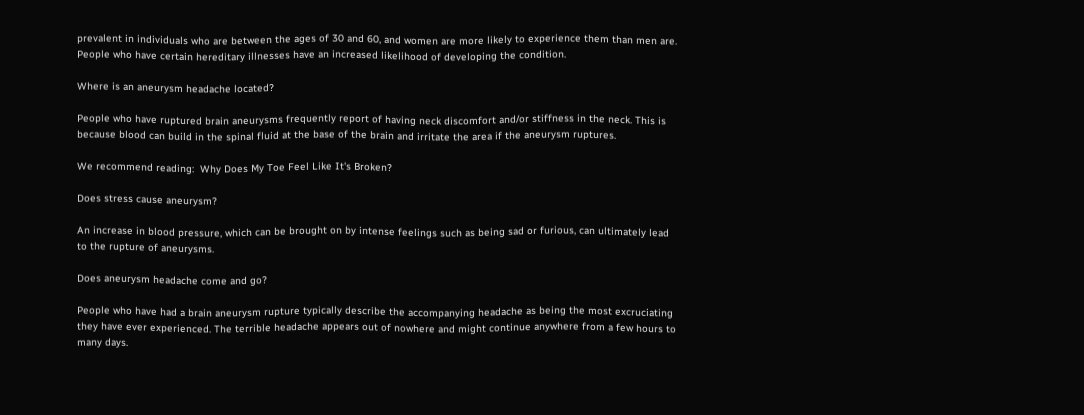prevalent in individuals who are between the ages of 30 and 60, and women are more likely to experience them than men are. People who have certain hereditary illnesses have an increased likelihood of developing the condition.

Where is an aneurysm headache located?

People who have ruptured brain aneurysms frequently report of having neck discomfort and/or stiffness in the neck. This is because blood can build in the spinal fluid at the base of the brain and irritate the area if the aneurysm ruptures.

We recommend reading:  Why Does My Toe Feel Like It's Broken?

Does stress cause aneurysm?

An increase in blood pressure, which can be brought on by intense feelings such as being sad or furious, can ultimately lead to the rupture of aneurysms.

Does aneurysm headache come and go?

People who have had a brain aneurysm rupture typically describe the accompanying headache as being the most excruciating they have ever experienced. The terrible headache appears out of nowhere and might continue anywhere from a few hours to many days.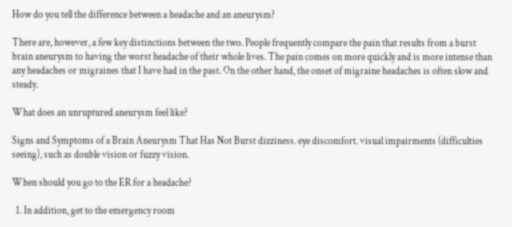How do you tell the difference between a headache and an aneurysm?

There are, however, a few key distinctions between the two. People frequently compare the pain that results from a burst brain aneurysm to having the worst headache of their whole lives. The pain comes on more quickly and is more intense than any headaches or migraines that I have had in the past. On the other hand, the onset of migraine headaches is often slow and steady.

What does an unruptured aneurysm feel like?

Signs and Symptoms of a Brain Aneurysm That Has Not Burst dizziness. eye discomfort. visual impairments (difficulties seeing), such as double vision or fuzzy vision.

When should you go to the ER for a headache?

  1. In addition, get to the emergency room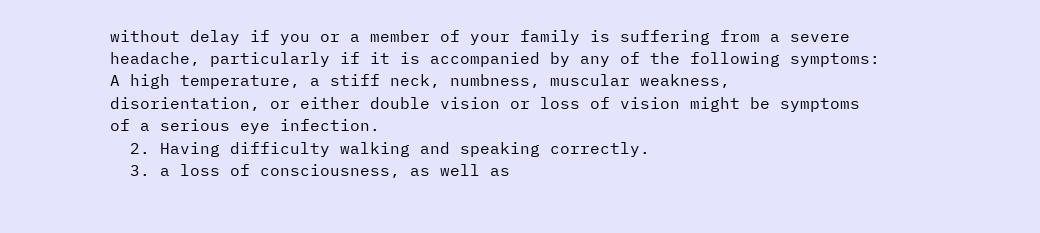without delay if you or a member of your family is suffering from a severe headache, particularly if it is accompanied by any of the following symptoms: A high temperature, a stiff neck, numbness, muscular weakness, disorientation, or either double vision or loss of vision might be symptoms of a serious eye infection.
  2. Having difficulty walking and speaking correctly.
  3. a loss of consciousness, as well as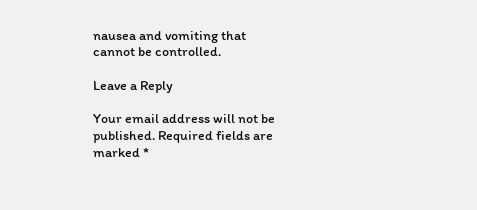nausea and vomiting that cannot be controlled.

Leave a Reply

Your email address will not be published. Required fields are marked *